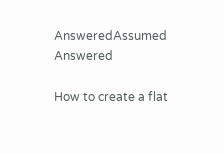AnsweredAssumed Answered

How to create a flat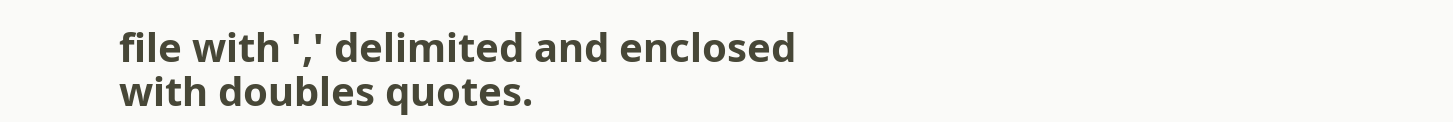file with ',' delimited and enclosed with doubles quotes.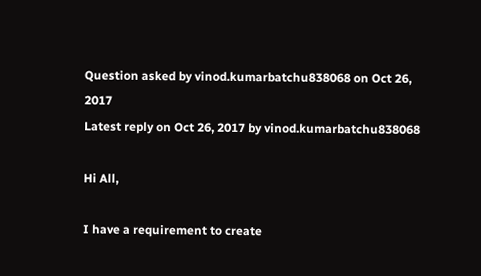Question asked by vinod.kumarbatchu838068 on Oct 26, 2017
Latest reply on Oct 26, 2017 by vinod.kumarbatchu838068

Hi All,

I have a requirement to create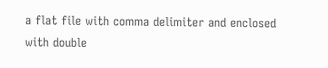a flat file with comma delimiter and enclosed with double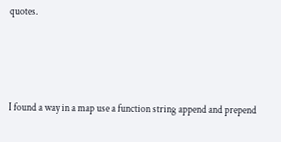quotes.





I found a way in a map use a function string append and prepend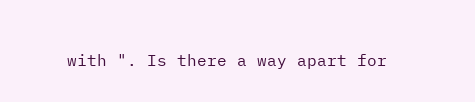with ". Is there a way apart for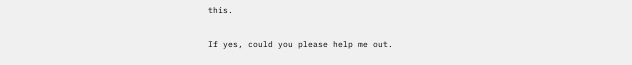this.

If yes, could you please help me out.